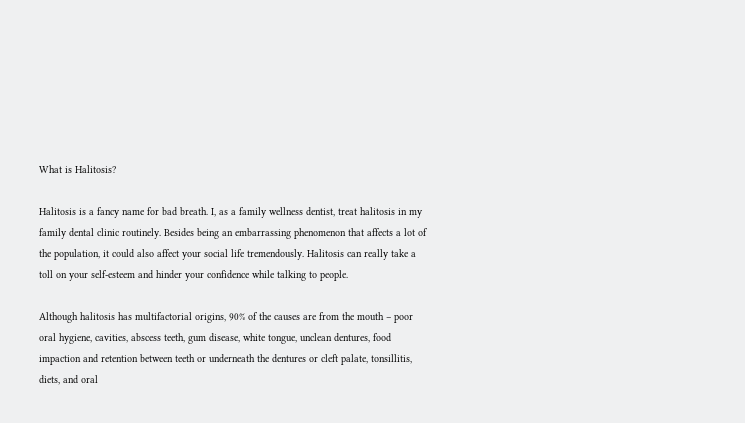What is Halitosis?

Halitosis is a fancy name for bad breath. I, as a family wellness dentist, treat halitosis in my family dental clinic routinely. Besides being an embarrassing phenomenon that affects a lot of the population, it could also affect your social life tremendously. Halitosis can really take a toll on your self-esteem and hinder your confidence while talking to people.

Although halitosis has multifactorial origins, 90% of the causes are from the mouth – poor oral hygiene, cavities, abscess teeth, gum disease, white tongue, unclean dentures, food impaction and retention between teeth or underneath the dentures or cleft palate, tonsillitis, diets, and oral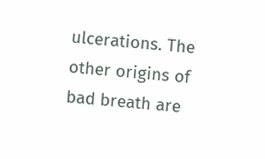ulcerations. The other origins of bad breath are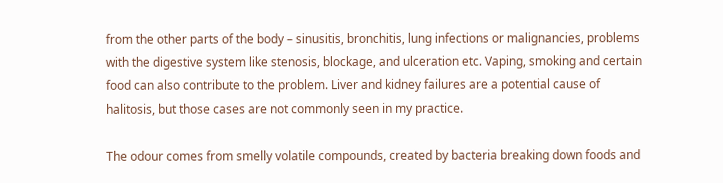from the other parts of the body – sinusitis, bronchitis, lung infections or malignancies, problems with the digestive system like stenosis, blockage, and ulceration etc. Vaping, smoking and certain food can also contribute to the problem. Liver and kidney failures are a potential cause of halitosis, but those cases are not commonly seen in my practice.

The odour comes from smelly volatile compounds, created by bacteria breaking down foods and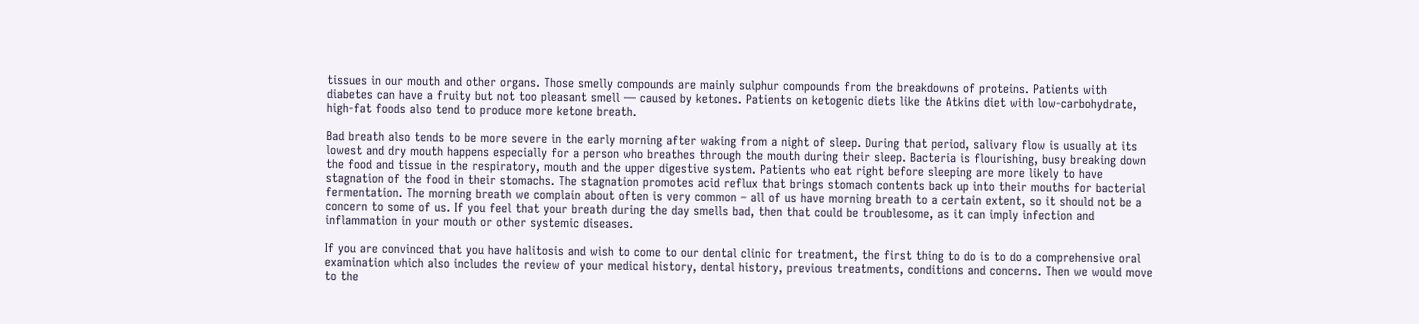tissues in our mouth and other organs. Those smelly compounds are mainly sulphur compounds from the breakdowns of proteins. Patients with diabetes can have a fruity but not too pleasant smell — caused by ketones. Patients on ketogenic diets like the Atkins diet with low-carbohydrate, high-fat foods also tend to produce more ketone breath.

Bad breath also tends to be more severe in the early morning after waking from a night of sleep. During that period, salivary flow is usually at its lowest and dry mouth happens especially for a person who breathes through the mouth during their sleep. Bacteria is flourishing, busy breaking down the food and tissue in the respiratory, mouth and the upper digestive system. Patients who eat right before sleeping are more likely to have stagnation of the food in their stomachs. The stagnation promotes acid reflux that brings stomach contents back up into their mouths for bacterial fermentation. The morning breath we complain about often is very common – all of us have morning breath to a certain extent, so it should not be a concern to some of us. If you feel that your breath during the day smells bad, then that could be troublesome, as it can imply infection and inflammation in your mouth or other systemic diseases.

If you are convinced that you have halitosis and wish to come to our dental clinic for treatment, the first thing to do is to do a comprehensive oral examination which also includes the review of your medical history, dental history, previous treatments, conditions and concerns. Then we would move to the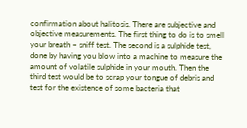confirmation about halitosis. There are subjective and objective measurements. The first thing to do is to smell your breath – sniff test. The second is a sulphide test, done by having you blow into a machine to measure the amount of volatile sulphide in your mouth. Then the third test would be to scrap your tongue of debris and test for the existence of some bacteria that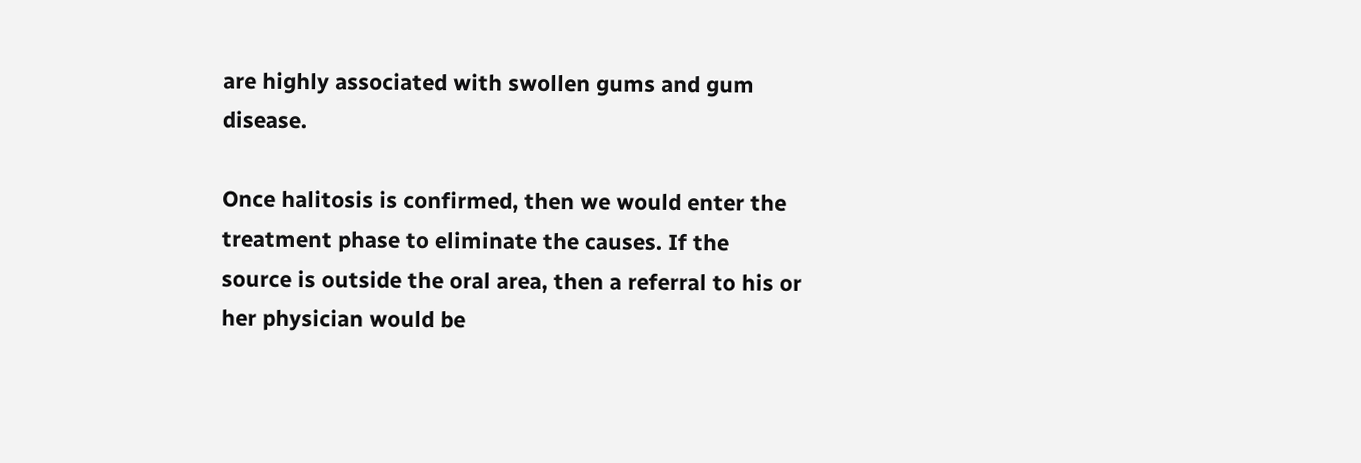are highly associated with swollen gums and gum disease.

Once halitosis is confirmed, then we would enter the treatment phase to eliminate the causes. If the source is outside the oral area, then a referral to his or her physician would be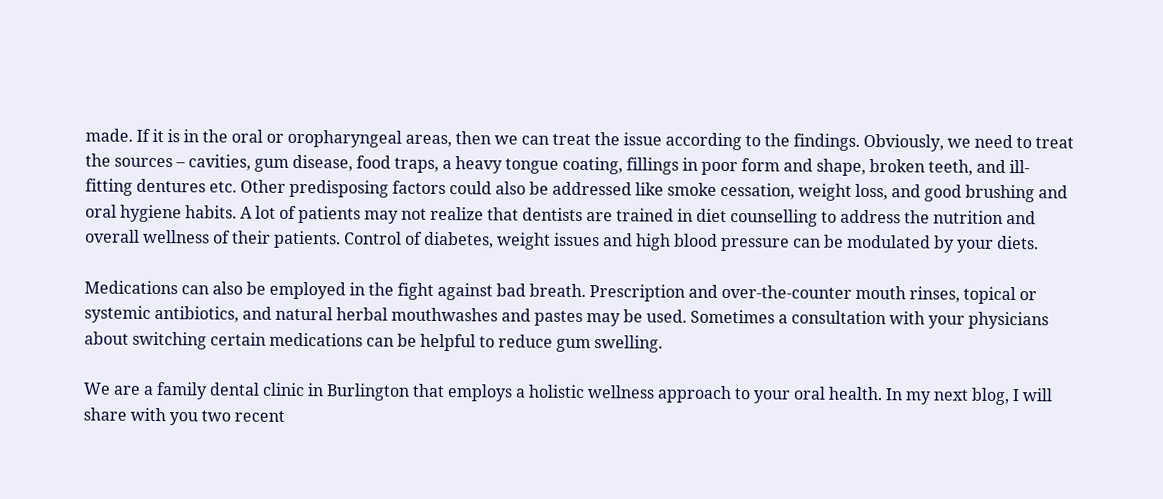made. If it is in the oral or oropharyngeal areas, then we can treat the issue according to the findings. Obviously, we need to treat the sources – cavities, gum disease, food traps, a heavy tongue coating, fillings in poor form and shape, broken teeth, and ill-fitting dentures etc. Other predisposing factors could also be addressed like smoke cessation, weight loss, and good brushing and oral hygiene habits. A lot of patients may not realize that dentists are trained in diet counselling to address the nutrition and overall wellness of their patients. Control of diabetes, weight issues and high blood pressure can be modulated by your diets.

Medications can also be employed in the fight against bad breath. Prescription and over-the-counter mouth rinses, topical or systemic antibiotics, and natural herbal mouthwashes and pastes may be used. Sometimes a consultation with your physicians about switching certain medications can be helpful to reduce gum swelling.

We are a family dental clinic in Burlington that employs a holistic wellness approach to your oral health. In my next blog, I will share with you two recent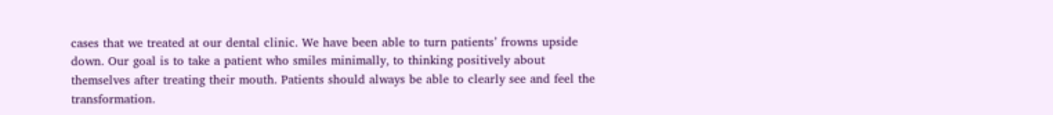cases that we treated at our dental clinic. We have been able to turn patients’ frowns upside down. Our goal is to take a patient who smiles minimally, to thinking positively about themselves after treating their mouth. Patients should always be able to clearly see and feel the transformation.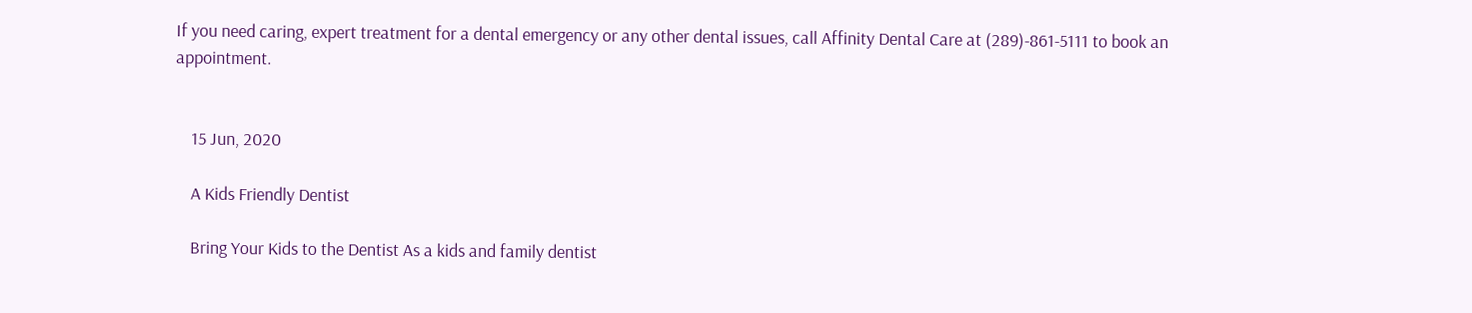If you need caring, expert treatment for a dental emergency or any other dental issues, call Affinity Dental Care at (289)-861-5111 to book an appointment.


    15 Jun, 2020

    A Kids Friendly Dentist

    Bring Your Kids to the Dentist As a kids and family dentist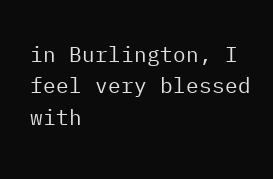in Burlington, I feel very blessed with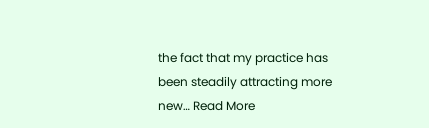the fact that my practice has been steadily attracting more new… Read More